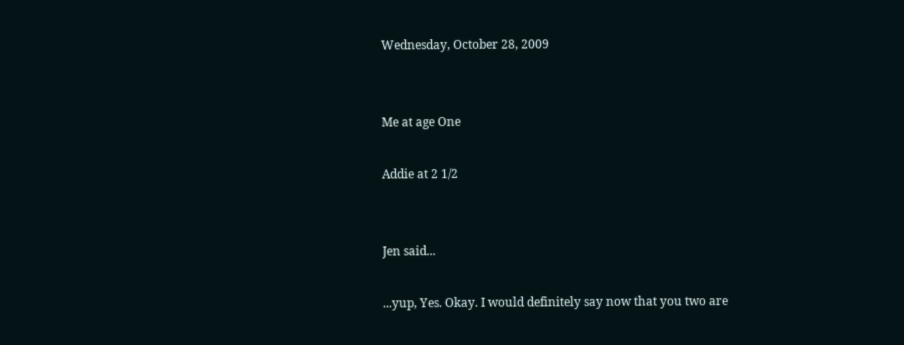Wednesday, October 28, 2009


Me at age One

Addie at 2 1/2


Jen said...

...yup, Yes. Okay. I would definitely say now that you two are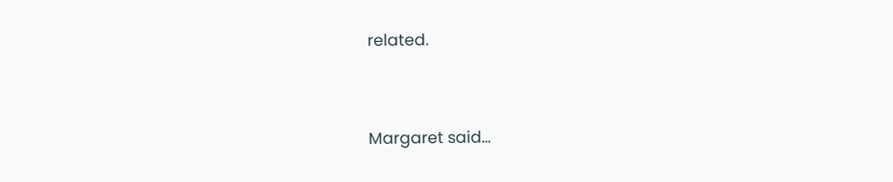related.


Margaret said...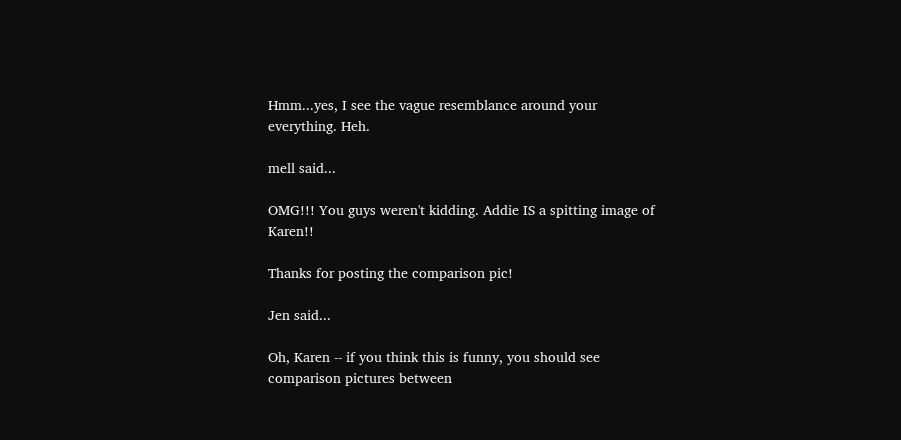Hmm...yes, I see the vague resemblance around your everything. Heh.

mell said...

OMG!!! You guys weren't kidding. Addie IS a spitting image of Karen!!

Thanks for posting the comparison pic!

Jen said...

Oh, Karen -- if you think this is funny, you should see comparison pictures between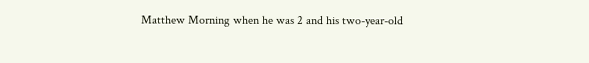Matthew Morning when he was 2 and his two-year-old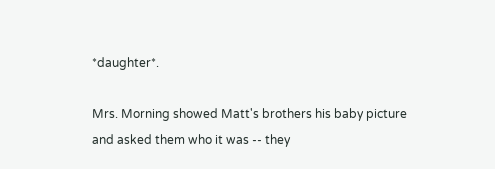*daughter*.

Mrs. Morning showed Matt's brothers his baby picture and asked them who it was -- they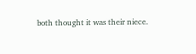both thought it was their niece.